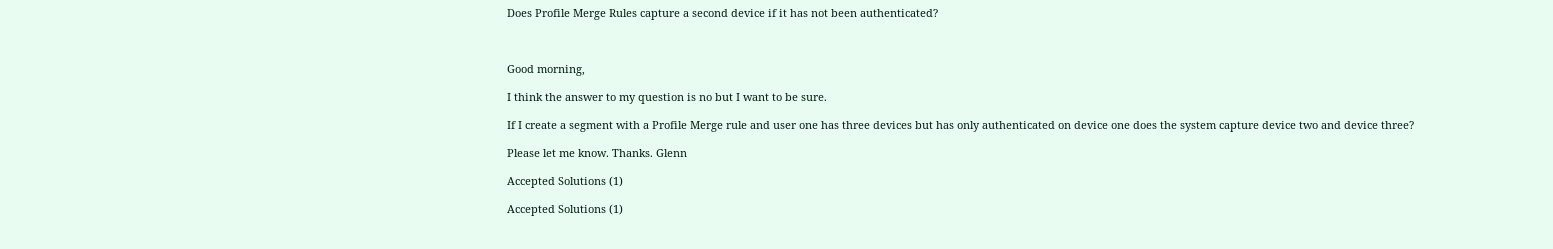Does Profile Merge Rules capture a second device if it has not been authenticated?



Good morning,

I think the answer to my question is no but I want to be sure.

If I create a segment with a Profile Merge rule and user one has three devices but has only authenticated on device one does the system capture device two and device three?

Please let me know. Thanks. Glenn

Accepted Solutions (1)

Accepted Solutions (1)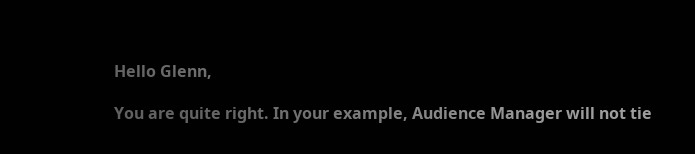Hello Glenn,

You are quite right. In your example, Audience Manager will not tie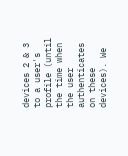devices 2 & 3 to a user's profile (until the time when the user authenticates on these devices). We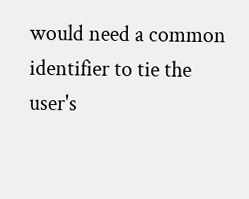would need a common identifier to tie the user's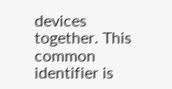devices together. This common identifier is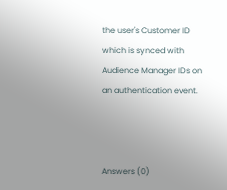the user's Customer ID which is synced with Audience Manager IDs on an authentication event.



Answers (0)